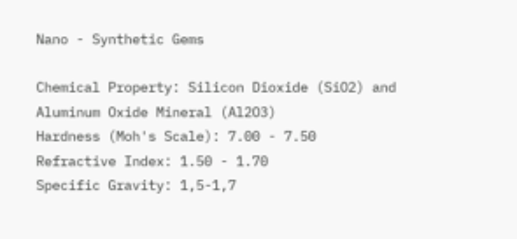Nano - Synthetic Gems

Chemical Property: Silicon Dioxide (SiO2) and Aluminum Oxide Mineral (Al2O3)
Hardness (Moh's Scale): 7.00 - 7.50
Refractive Index: 1.50 - 1.70
Specific Gravity: 1,5-1,7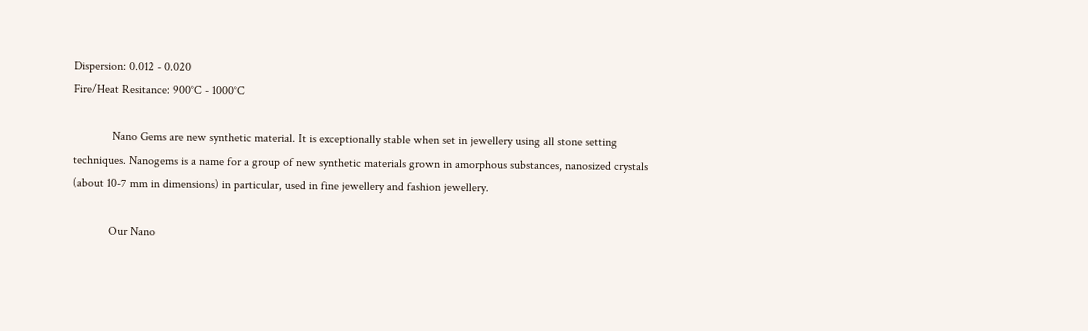Dispersion: 0.012 - 0.020
Fire/Heat Resitance: 900°C - 1000°C

             Nano Gems are new synthetic material. It is exceptionally stable when set in jewellery using all stone setting techniques. Nanogems is a name for a group of new synthetic materials grown in amorphous substances, nanosized crystals (about 10-7 mm in dimensions) in particular, used in fine jewellery and fashion jewellery.

            Our Nano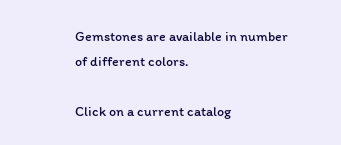Gemstones are available in number of different colors.

Click on a current catalog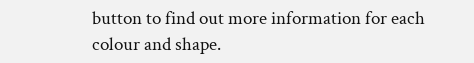button to find out more information for each colour and shape.